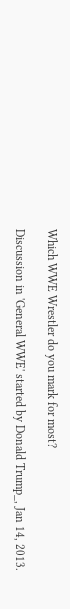Which WWE Wrestler do you mark for most?

Discussion in 'General WWE' started by Donald Trump_, Jan 14, 2013.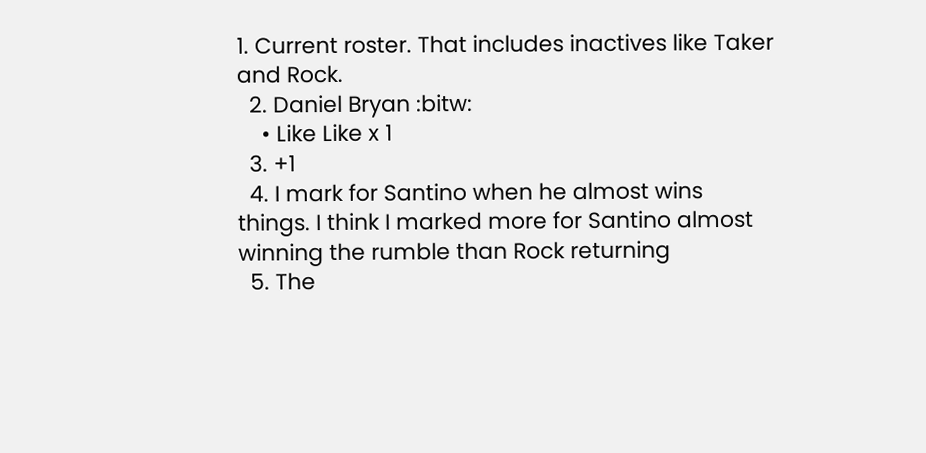1. Current roster. That includes inactives like Taker and Rock.
  2. Daniel Bryan :bitw:
    • Like Like x 1
  3. +1
  4. I mark for Santino when he almost wins things. I think I marked more for Santino almost winning the rumble than Rock returning
  5. The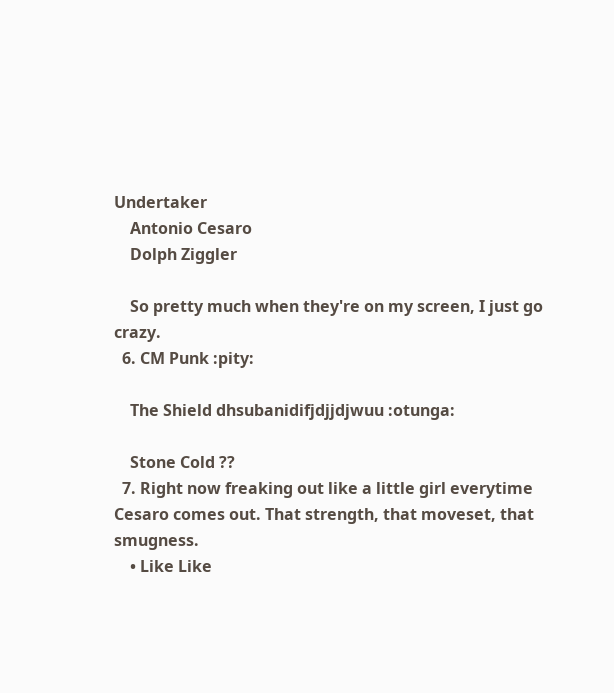Undertaker
    Antonio Cesaro
    Dolph Ziggler

    So pretty much when they're on my screen, I just go crazy.
  6. CM Punk :pity:

    The Shield dhsubanidifjdjjdjwuu :otunga:

    Stone Cold ??
  7. Right now freaking out like a little girl everytime Cesaro comes out. That strength, that moveset, that smugness.
    • Like Like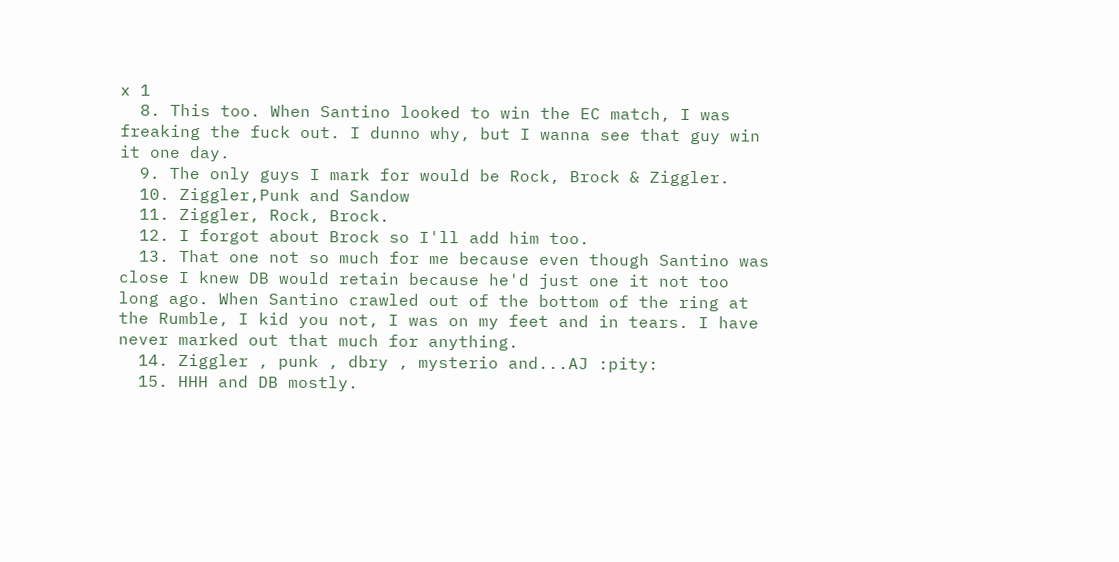x 1
  8. This too. When Santino looked to win the EC match, I was freaking the fuck out. I dunno why, but I wanna see that guy win it one day.
  9. The only guys I mark for would be Rock, Brock & Ziggler.
  10. Ziggler,Punk and Sandow
  11. Ziggler, Rock, Brock.
  12. I forgot about Brock so I'll add him too.
  13. That one not so much for me because even though Santino was close I knew DB would retain because he'd just one it not too long ago. When Santino crawled out of the bottom of the ring at the Rumble, I kid you not, I was on my feet and in tears. I have never marked out that much for anything.
  14. Ziggler , punk , dbry , mysterio and...AJ :pity:
  15. HHH and DB mostly.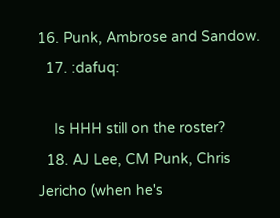16. Punk, Ambrose and Sandow.
  17. :dafuq:

    Is HHH still on the roster?
  18. AJ Lee, CM Punk, Chris Jericho (when he's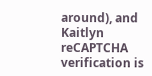around), and Kaitlyn
reCAPTCHA verification is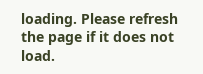loading. Please refresh the page if it does not load.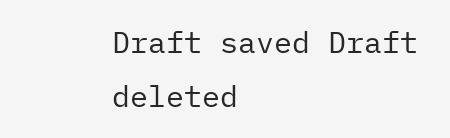Draft saved Draft deleted